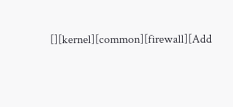[][kernel][common][firewall][Add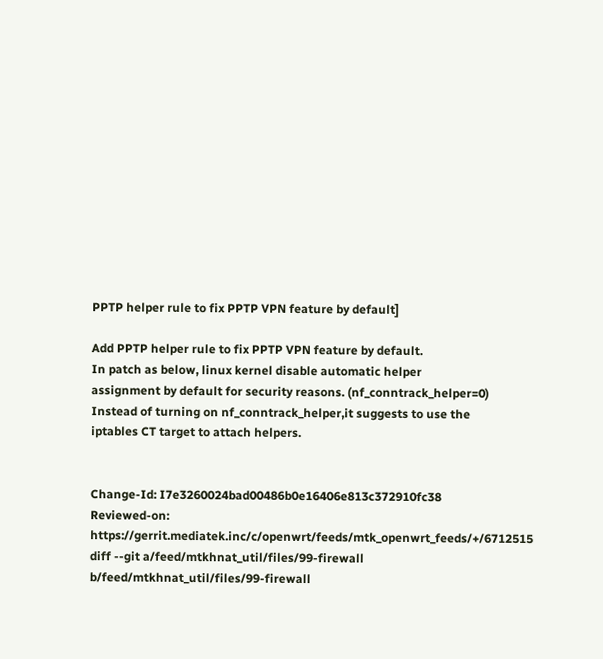PPTP helper rule to fix PPTP VPN feature by default]

Add PPTP helper rule to fix PPTP VPN feature by default.
In patch as below, linux kernel disable automatic helper
assignment by default for security reasons. (nf_conntrack_helper=0)
Instead of turning on nf_conntrack_helper,it suggests to use the
iptables CT target to attach helpers.


Change-Id: I7e3260024bad00486b0e16406e813c372910fc38
Reviewed-on: https://gerrit.mediatek.inc/c/openwrt/feeds/mtk_openwrt_feeds/+/6712515
diff --git a/feed/mtkhnat_util/files/99-firewall b/feed/mtkhnat_util/files/99-firewall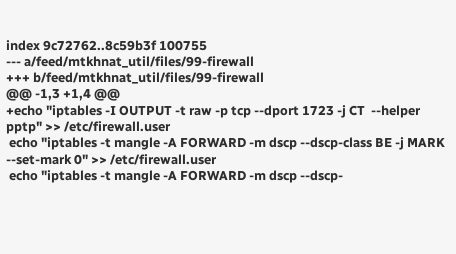index 9c72762..8c59b3f 100755
--- a/feed/mtkhnat_util/files/99-firewall
+++ b/feed/mtkhnat_util/files/99-firewall
@@ -1,3 +1,4 @@
+echo "iptables -I OUTPUT -t raw -p tcp --dport 1723 -j CT  --helper pptp" >> /etc/firewall.user
 echo "iptables -t mangle -A FORWARD -m dscp --dscp-class BE -j MARK --set-mark 0" >> /etc/firewall.user
 echo "iptables -t mangle -A FORWARD -m dscp --dscp-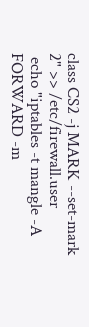class CS2 -j MARK --set-mark 2" >> /etc/firewall.user
 echo "iptables -t mangle -A FORWARD -m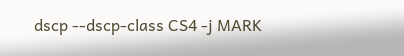dscp --dscp-class CS4 -j MARK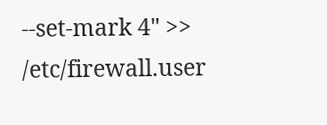--set-mark 4" >> /etc/firewall.user